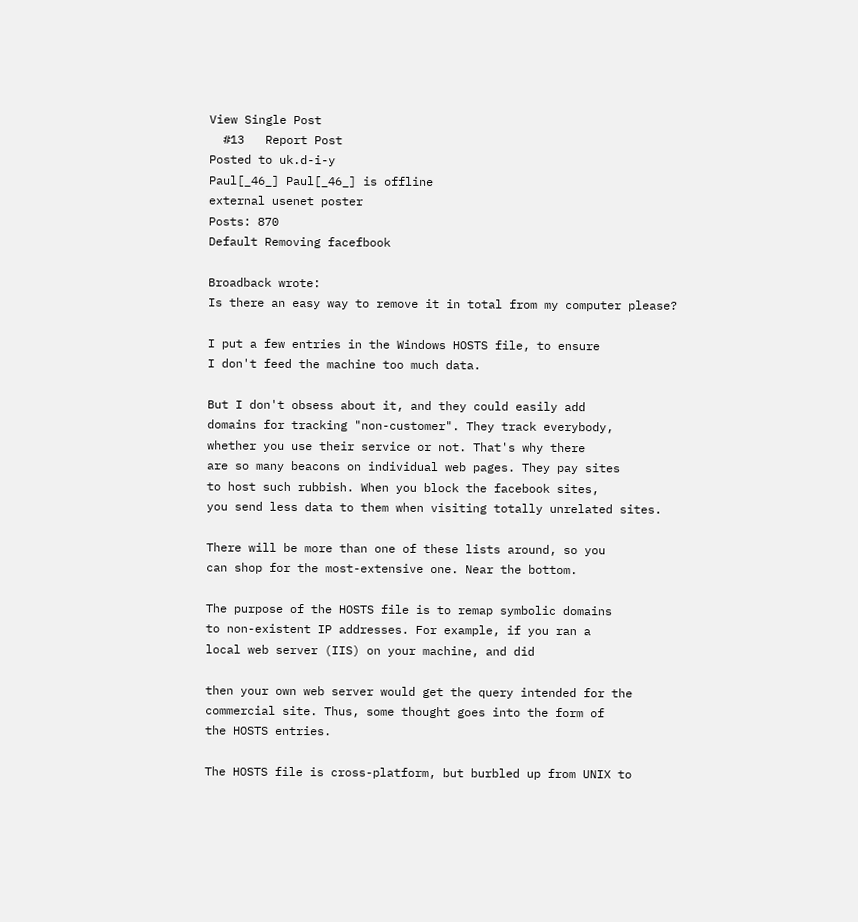View Single Post
  #13   Report Post
Posted to uk.d-i-y
Paul[_46_] Paul[_46_] is offline
external usenet poster
Posts: 870
Default Removing facefbook

Broadback wrote:
Is there an easy way to remove it in total from my computer please?

I put a few entries in the Windows HOSTS file, to ensure
I don't feed the machine too much data.

But I don't obsess about it, and they could easily add
domains for tracking "non-customer". They track everybody,
whether you use their service or not. That's why there
are so many beacons on individual web pages. They pay sites
to host such rubbish. When you block the facebook sites,
you send less data to them when visiting totally unrelated sites.

There will be more than one of these lists around, so you
can shop for the most-extensive one. Near the bottom.

The purpose of the HOSTS file is to remap symbolic domains
to non-existent IP addresses. For example, if you ran a
local web server (IIS) on your machine, and did

then your own web server would get the query intended for the
commercial site. Thus, some thought goes into the form of
the HOSTS entries.

The HOSTS file is cross-platform, but burbled up from UNIX to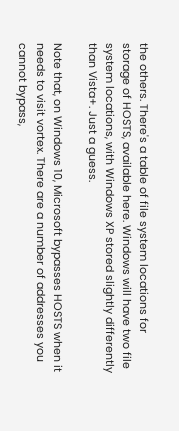the others. There's a table of file system locations for
storage of HOSTS, available here. Windows will have two file
system locations, with Windows XP stored slightly differently
than Vista+. Just a guess.

Note that, on Windows 10, Microsoft bypasses HOSTS when it
needs to visit vortex. There are a number of addresses you
cannot bypass,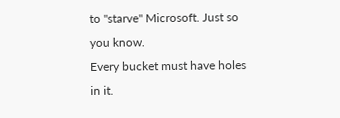to "starve" Microsoft. Just so you know.
Every bucket must have holes in it.